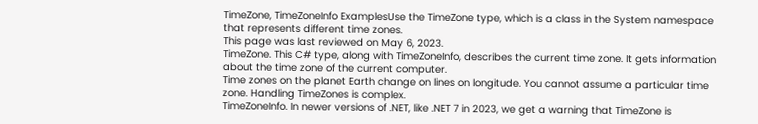TimeZone, TimeZoneInfo ExamplesUse the TimeZone type, which is a class in the System namespace that represents different time zones.
This page was last reviewed on May 6, 2023.
TimeZone. This C# type, along with TimeZoneInfo, describes the current time zone. It gets information about the time zone of the current computer.
Time zones on the planet Earth change on lines on longitude. You cannot assume a particular time zone. Handling TimeZones is complex.
TimeZoneInfo. In newer versions of .NET, like .NET 7 in 2023, we get a warning that TimeZone is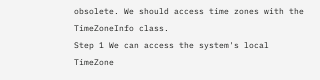obsolete. We should access time zones with the TimeZoneInfo class.
Step 1 We can access the system's local TimeZone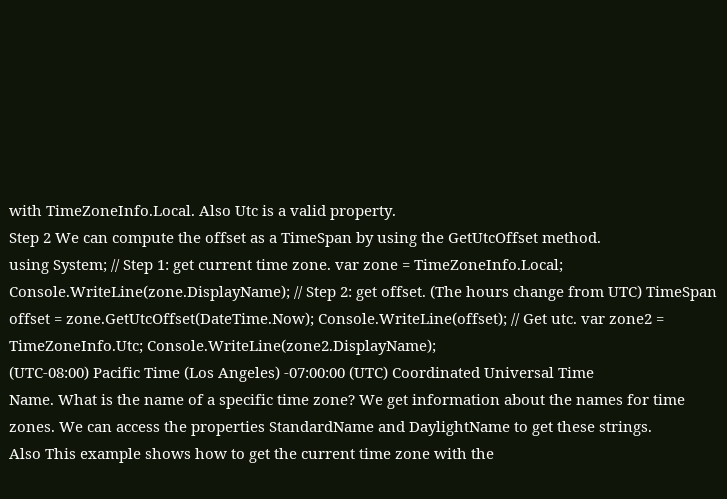with TimeZoneInfo.Local. Also Utc is a valid property.
Step 2 We can compute the offset as a TimeSpan by using the GetUtcOffset method.
using System; // Step 1: get current time zone. var zone = TimeZoneInfo.Local; Console.WriteLine(zone.DisplayName); // Step 2: get offset. (The hours change from UTC) TimeSpan offset = zone.GetUtcOffset(DateTime.Now); Console.WriteLine(offset); // Get utc. var zone2 = TimeZoneInfo.Utc; Console.WriteLine(zone2.DisplayName);
(UTC-08:00) Pacific Time (Los Angeles) -07:00:00 (UTC) Coordinated Universal Time
Name. What is the name of a specific time zone? We get information about the names for time zones. We can access the properties StandardName and DaylightName to get these strings.
Also This example shows how to get the current time zone with the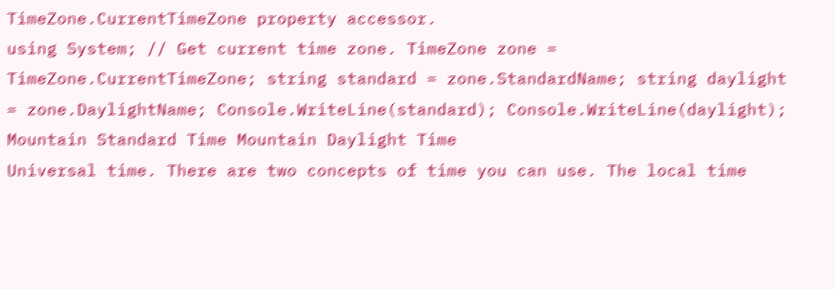TimeZone.CurrentTimeZone property accessor.
using System; // Get current time zone. TimeZone zone = TimeZone.CurrentTimeZone; string standard = zone.StandardName; string daylight = zone.DaylightName; Console.WriteLine(standard); Console.WriteLine(daylight);
Mountain Standard Time Mountain Daylight Time
Universal time. There are two concepts of time you can use. The local time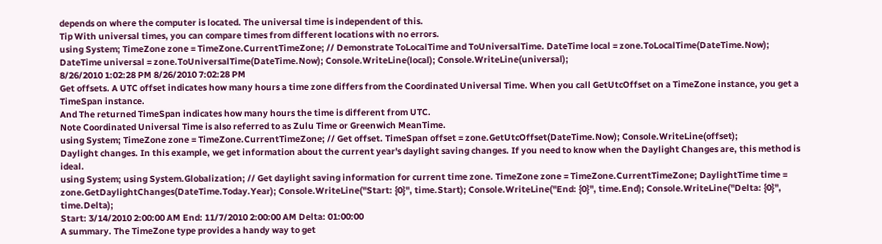depends on where the computer is located. The universal time is independent of this.
Tip With universal times, you can compare times from different locations with no errors.
using System; TimeZone zone = TimeZone.CurrentTimeZone; // Demonstrate ToLocalTime and ToUniversalTime. DateTime local = zone.ToLocalTime(DateTime.Now); DateTime universal = zone.ToUniversalTime(DateTime.Now); Console.WriteLine(local); Console.WriteLine(universal);
8/26/2010 1:02:28 PM 8/26/2010 7:02:28 PM
Get offsets. A UTC offset indicates how many hours a time zone differs from the Coordinated Universal Time. When you call GetUtcOffset on a TimeZone instance, you get a TimeSpan instance.
And The returned TimeSpan indicates how many hours the time is different from UTC.
Note Coordinated Universal Time is also referred to as Zulu Time or Greenwich MeanTime.
using System; TimeZone zone = TimeZone.CurrentTimeZone; // Get offset. TimeSpan offset = zone.GetUtcOffset(DateTime.Now); Console.WriteLine(offset);
Daylight changes. In this example, we get information about the current year's daylight saving changes. If you need to know when the Daylight Changes are, this method is ideal.
using System; using System.Globalization; // Get daylight saving information for current time zone. TimeZone zone = TimeZone.CurrentTimeZone; DaylightTime time = zone.GetDaylightChanges(DateTime.Today.Year); Console.WriteLine("Start: {0}", time.Start); Console.WriteLine("End: {0}", time.End); Console.WriteLine("Delta: {0}", time.Delta);
Start: 3/14/2010 2:00:00 AM End: 11/7/2010 2:00:00 AM Delta: 01:00:00
A summary. The TimeZone type provides a handy way to get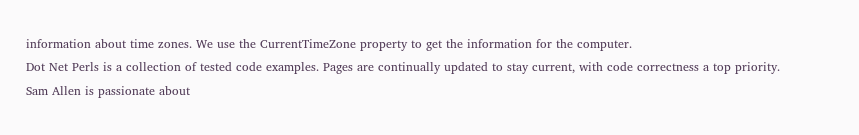information about time zones. We use the CurrentTimeZone property to get the information for the computer.
Dot Net Perls is a collection of tested code examples. Pages are continually updated to stay current, with code correctness a top priority.
Sam Allen is passionate about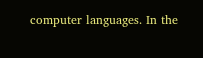computer languages. In the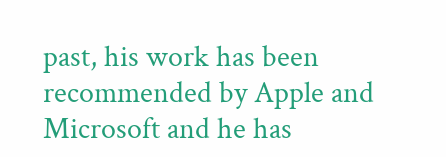past, his work has been recommended by Apple and Microsoft and he has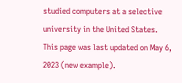studied computers at a selective university in the United States.
This page was last updated on May 6, 2023 (new example).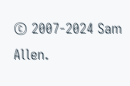© 2007-2024 Sam Allen.